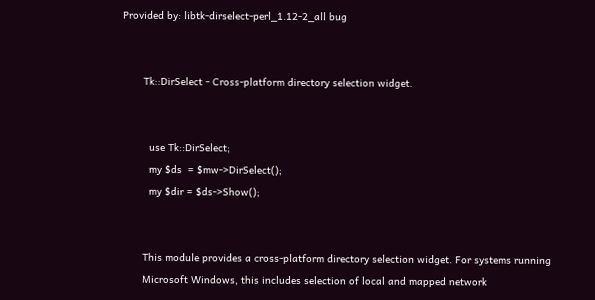Provided by: libtk-dirselect-perl_1.12-2_all bug


       Tk::DirSelect - Cross-platform directory selection widget.


         use Tk::DirSelect;
         my $ds  = $mw->DirSelect();
         my $dir = $ds->Show();


       This module provides a cross-platform directory selection widget. For systems running
       Microsoft Windows, this includes selection of local and mapped network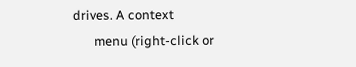drives. A context
       menu (right-click or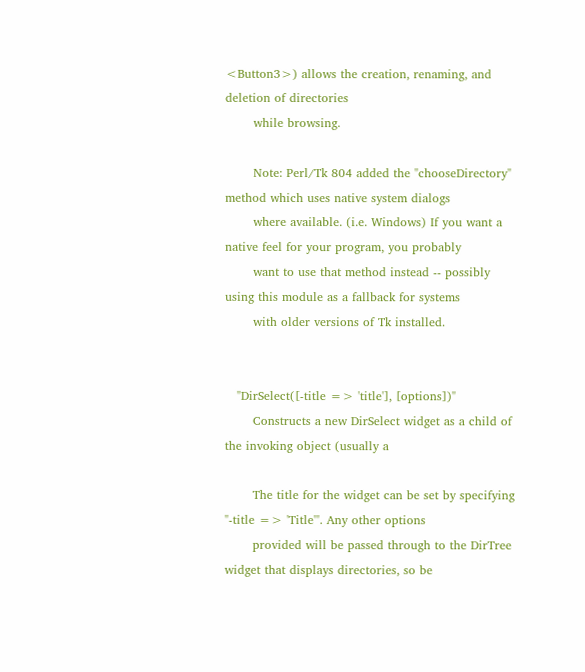<Button3>) allows the creation, renaming, and deletion of directories
       while browsing.

       Note: Perl/Tk 804 added the "chooseDirectory" method which uses native system dialogs
       where available. (i.e. Windows) If you want a native feel for your program, you probably
       want to use that method instead -- possibly using this module as a fallback for systems
       with older versions of Tk installed.


   "DirSelect([-title => 'title'], [options])"
       Constructs a new DirSelect widget as a child of the invoking object (usually a

       The title for the widget can be set by specifying "-title => 'Title'". Any other options
       provided will be passed through to the DirTree widget that displays directories, so be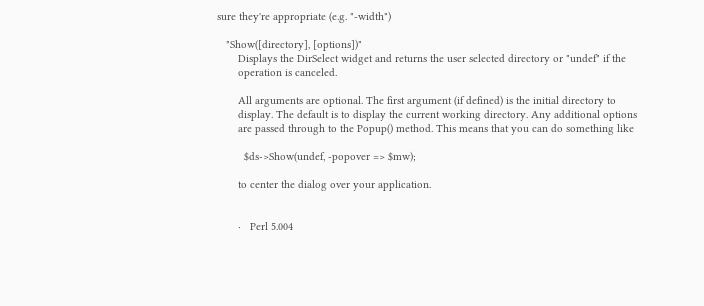sure they're appropriate (e.g. "-width")

   "Show([directory], [options])"
       Displays the DirSelect widget and returns the user selected directory or "undef" if the
       operation is canceled.

       All arguments are optional. The first argument (if defined) is the initial directory to
       display. The default is to display the current working directory. Any additional options
       are passed through to the Popup() method. This means that you can do something like

         $ds->Show(undef, -popover => $mw);

       to center the dialog over your application.


       ·   Perl 5.004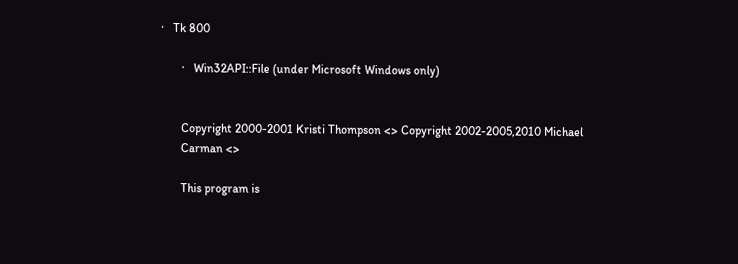·   Tk 800

       ·   Win32API::File (under Microsoft Windows only)


       Copyright 2000-2001 Kristi Thompson <> Copyright 2002-2005,2010 Michael
       Carman <>

       This program is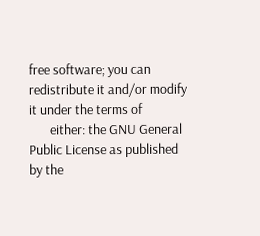free software; you can redistribute it and/or modify it under the terms of
       either: the GNU General Public License as published by the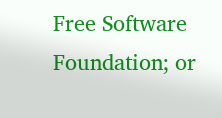Free Software Foundation; or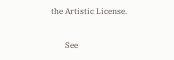the Artistic License.

       See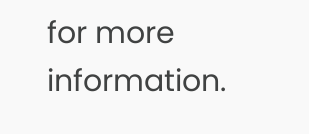for more information.